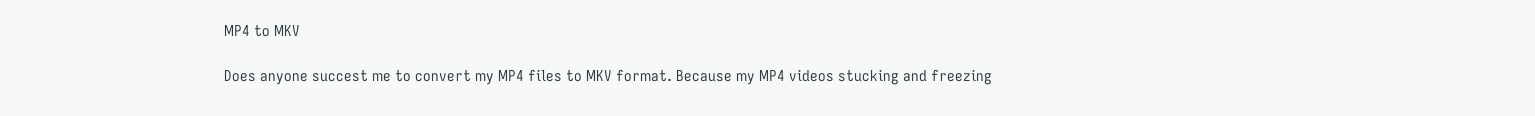MP4 to MKV

Does anyone succest me to convert my MP4 files to MKV format. Because my MP4 videos stucking and freezing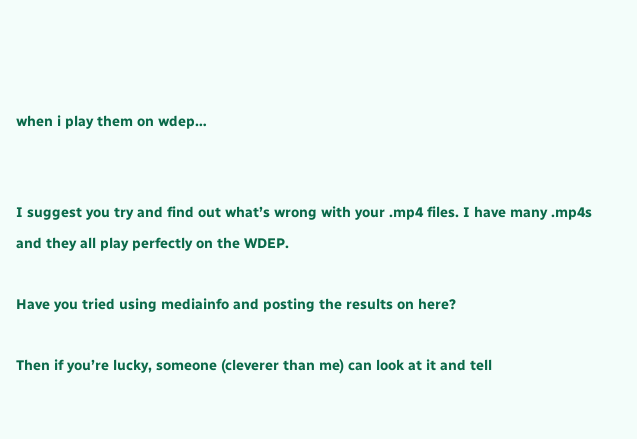when i play them on wdep…


I suggest you try and find out what’s wrong with your .mp4 files. I have many .mp4s and they all play perfectly on the WDEP.

Have you tried using mediainfo and posting the results on here?

Then if you’re lucky, someone (cleverer than me) can look at it and tell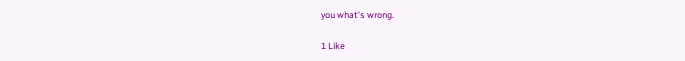you what’s wrong.

1 Like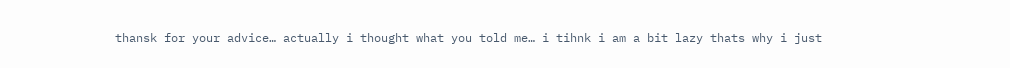thansk for your advice… actually i thought what you told me… i tihnk i am a bit lazy thats why i just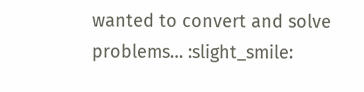wanted to convert and solve problems… :slight_smile: